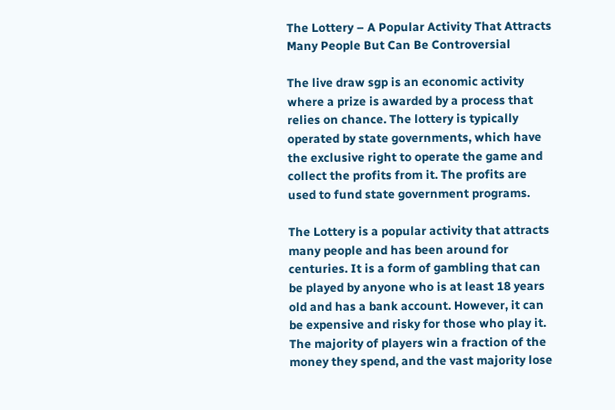The Lottery – A Popular Activity That Attracts Many People But Can Be Controversial

The live draw sgp is an economic activity where a prize is awarded by a process that relies on chance. The lottery is typically operated by state governments, which have the exclusive right to operate the game and collect the profits from it. The profits are used to fund state government programs.

The Lottery is a popular activity that attracts many people and has been around for centuries. It is a form of gambling that can be played by anyone who is at least 18 years old and has a bank account. However, it can be expensive and risky for those who play it. The majority of players win a fraction of the money they spend, and the vast majority lose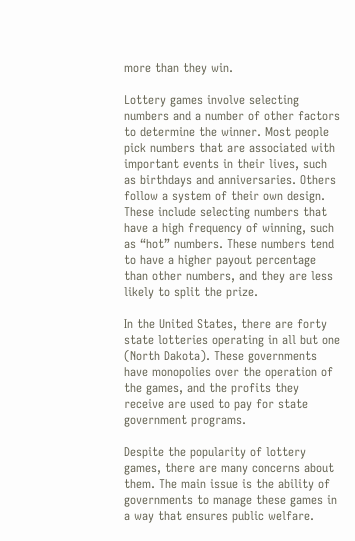more than they win.

Lottery games involve selecting numbers and a number of other factors to determine the winner. Most people pick numbers that are associated with important events in their lives, such as birthdays and anniversaries. Others follow a system of their own design. These include selecting numbers that have a high frequency of winning, such as “hot” numbers. These numbers tend to have a higher payout percentage than other numbers, and they are less likely to split the prize.

In the United States, there are forty state lotteries operating in all but one (North Dakota). These governments have monopolies over the operation of the games, and the profits they receive are used to pay for state government programs.

Despite the popularity of lottery games, there are many concerns about them. The main issue is the ability of governments to manage these games in a way that ensures public welfare.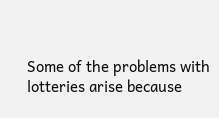Some of the problems with lotteries arise because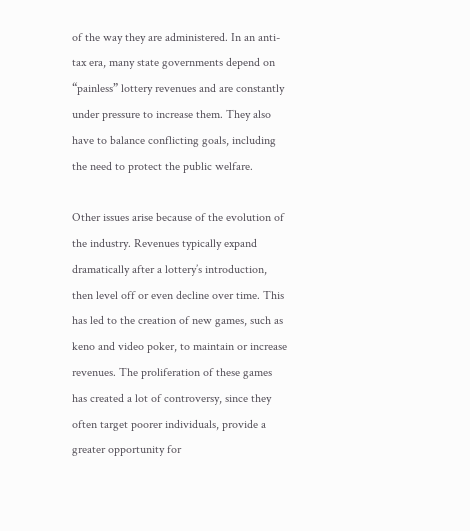of the way they are administered. In an anti-tax era, many state governments depend on “painless” lottery revenues and are constantly under pressure to increase them. They also have to balance conflicting goals, including the need to protect the public welfare.

Other issues arise because of the evolution of the industry. Revenues typically expand dramatically after a lottery’s introduction, then level off or even decline over time. This has led to the creation of new games, such as keno and video poker, to maintain or increase revenues. The proliferation of these games has created a lot of controversy, since they often target poorer individuals, provide a greater opportunity for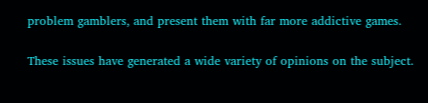problem gamblers, and present them with far more addictive games.

These issues have generated a wide variety of opinions on the subject.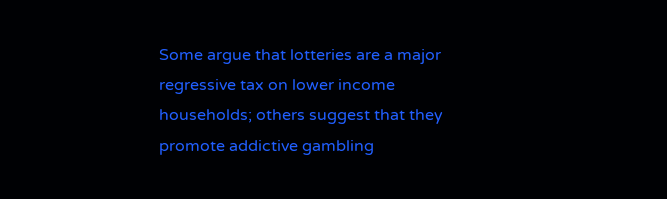Some argue that lotteries are a major regressive tax on lower income households; others suggest that they promote addictive gambling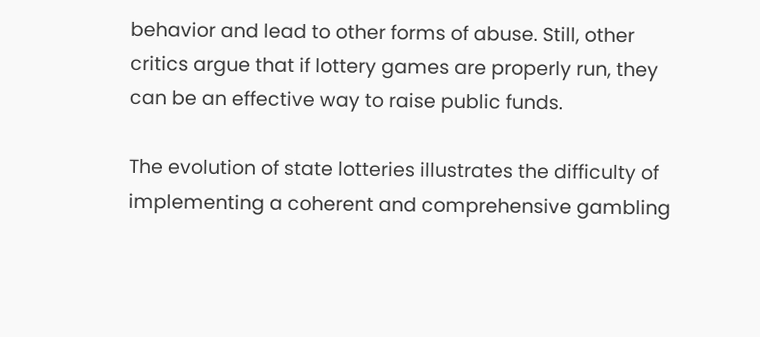behavior and lead to other forms of abuse. Still, other critics argue that if lottery games are properly run, they can be an effective way to raise public funds.

The evolution of state lotteries illustrates the difficulty of implementing a coherent and comprehensive gambling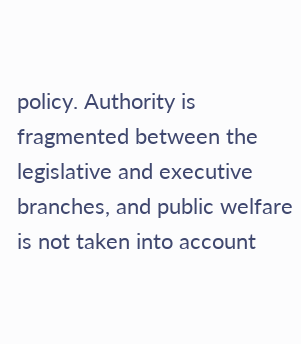policy. Authority is fragmented between the legislative and executive branches, and public welfare is not taken into account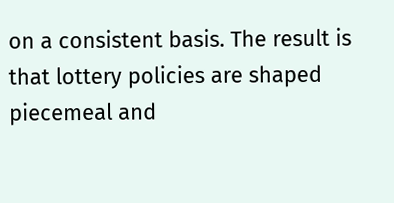on a consistent basis. The result is that lottery policies are shaped piecemeal and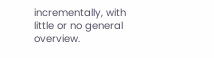incrementally, with little or no general overview.